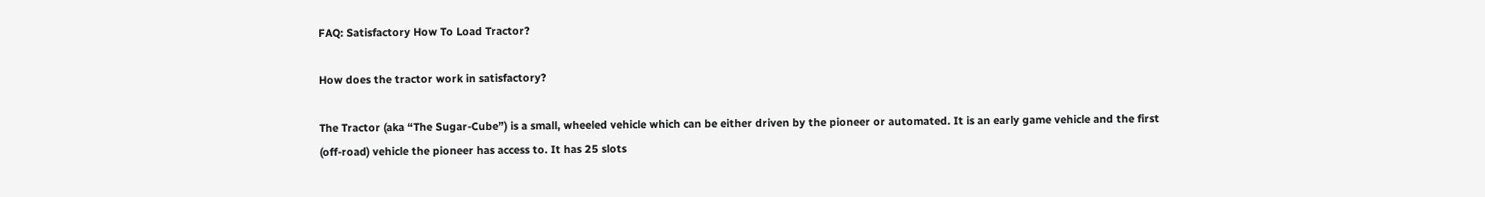FAQ: Satisfactory How To Load Tractor?

How does the tractor work in satisfactory?

The Tractor (aka “The Sugar-Cube”) is a small, wheeled vehicle which can be either driven by the pioneer or automated. It is an early game vehicle and the first (off-road) vehicle the pioneer has access to. It has 25 slots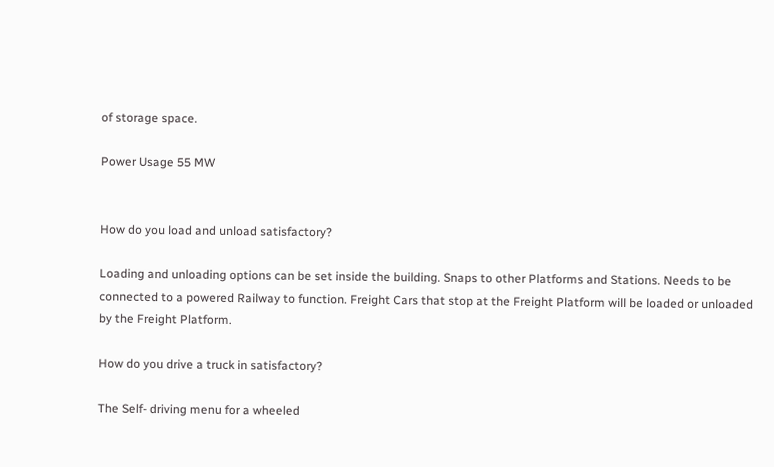of storage space.

Power Usage 55 MW


How do you load and unload satisfactory?

Loading and unloading options can be set inside the building. Snaps to other Platforms and Stations. Needs to be connected to a powered Railway to function. Freight Cars that stop at the Freight Platform will be loaded or unloaded by the Freight Platform.

How do you drive a truck in satisfactory?

The Self- driving menu for a wheeled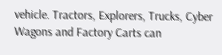vehicle. Tractors, Explorers, Trucks, Cyber Wagons and Factory Carts can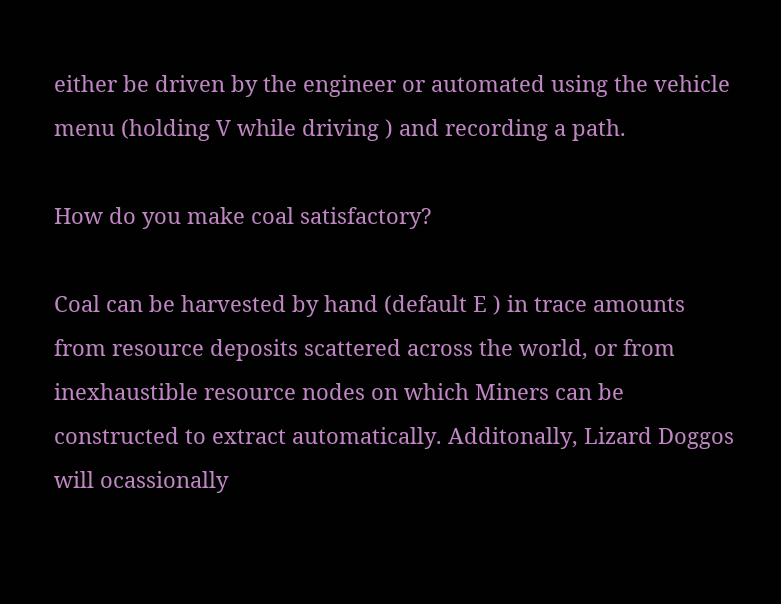either be driven by the engineer or automated using the vehicle menu (holding V while driving ) and recording a path.

How do you make coal satisfactory?

Coal can be harvested by hand (default E ) in trace amounts from resource deposits scattered across the world, or from inexhaustible resource nodes on which Miners can be constructed to extract automatically. Additonally, Lizard Doggos will ocassionally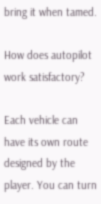bring it when tamed.

How does autopilot work satisfactory?

Each vehicle can have its own route designed by the player. You can turn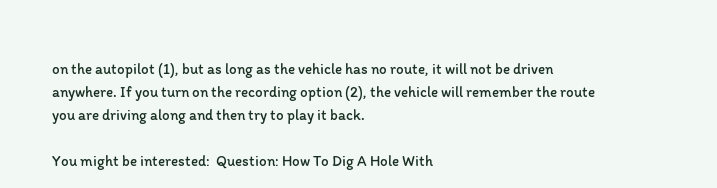on the autopilot (1), but as long as the vehicle has no route, it will not be driven anywhere. If you turn on the recording option (2), the vehicle will remember the route you are driving along and then try to play it back.

You might be interested:  Question: How To Dig A Hole With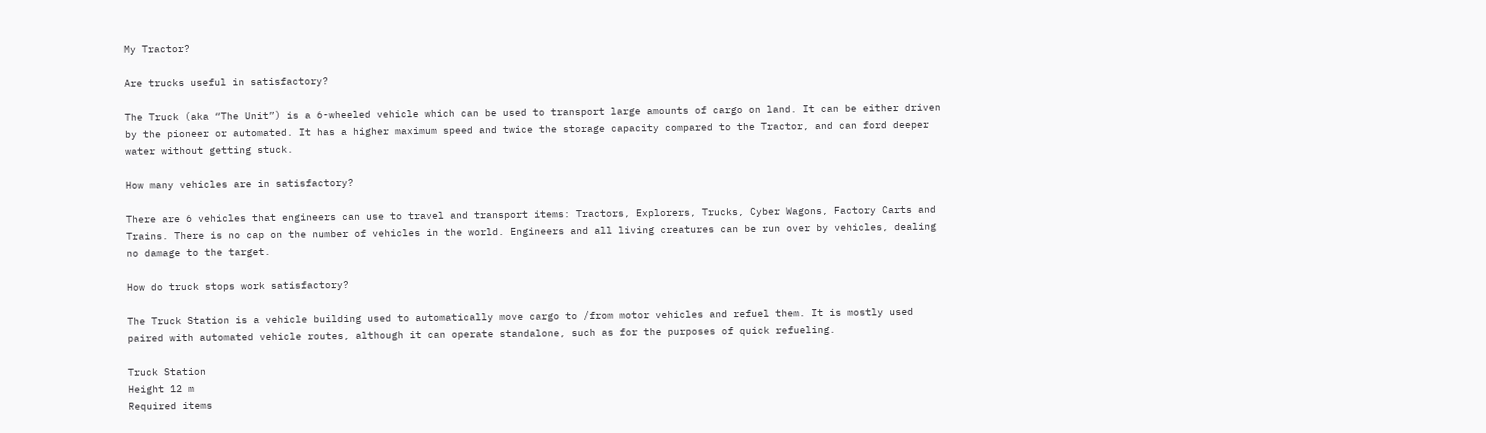My Tractor?

Are trucks useful in satisfactory?

The Truck (aka “The Unit”) is a 6-wheeled vehicle which can be used to transport large amounts of cargo on land. It can be either driven by the pioneer or automated. It has a higher maximum speed and twice the storage capacity compared to the Tractor, and can ford deeper water without getting stuck.

How many vehicles are in satisfactory?

There are 6 vehicles that engineers can use to travel and transport items: Tractors, Explorers, Trucks, Cyber Wagons, Factory Carts and Trains. There is no cap on the number of vehicles in the world. Engineers and all living creatures can be run over by vehicles, dealing no damage to the target.

How do truck stops work satisfactory?

The Truck Station is a vehicle building used to automatically move cargo to /from motor vehicles and refuel them. It is mostly used paired with automated vehicle routes, although it can operate standalone, such as for the purposes of quick refueling.

Truck Station
Height 12 m
Required items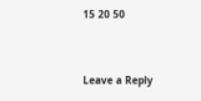15 20 50


Leave a Reply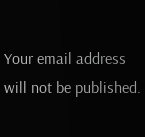Your email address will not be published.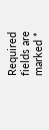Required fields are marked *